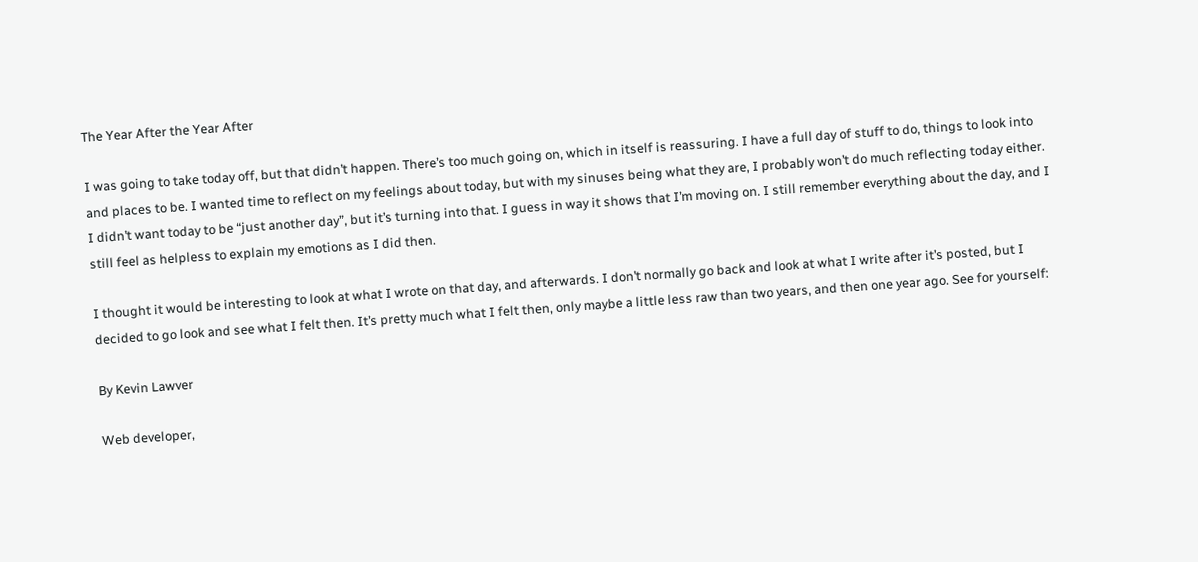The Year After the Year After

I was going to take today off, but that didn’t happen. There’s too much going on, which in itself is reassuring. I have a full day of stuff to do, things to look into and places to be. I wanted time to reflect on my feelings about today, but with my sinuses being what they are, I probably won’t do much reflecting today either. I didn’t want today to be “just another day”, but it’s turning into that. I guess in way it shows that I’m moving on. I still remember everything about the day, and I still feel as helpless to explain my emotions as I did then.

I thought it would be interesting to look at what I wrote on that day, and afterwards. I don’t normally go back and look at what I write after it’s posted, but I decided to go look and see what I felt then. It’s pretty much what I felt then, only maybe a little less raw than two years, and then one year ago. See for yourself:

By Kevin Lawver

Web developer,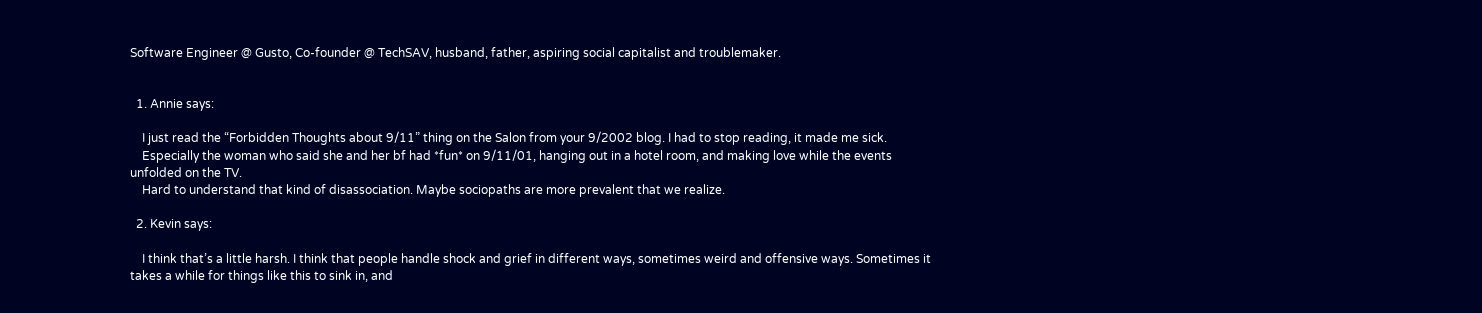Software Engineer @ Gusto, Co-founder @ TechSAV, husband, father, aspiring social capitalist and troublemaker.


  1. Annie says:

    I just read the “Forbidden Thoughts about 9/11” thing on the Salon from your 9/2002 blog. I had to stop reading, it made me sick.
    Especially the woman who said she and her bf had *fun* on 9/11/01, hanging out in a hotel room, and making love while the events unfolded on the TV.
    Hard to understand that kind of disassociation. Maybe sociopaths are more prevalent that we realize.

  2. Kevin says:

    I think that’s a little harsh. I think that people handle shock and grief in different ways, sometimes weird and offensive ways. Sometimes it takes a while for things like this to sink in, and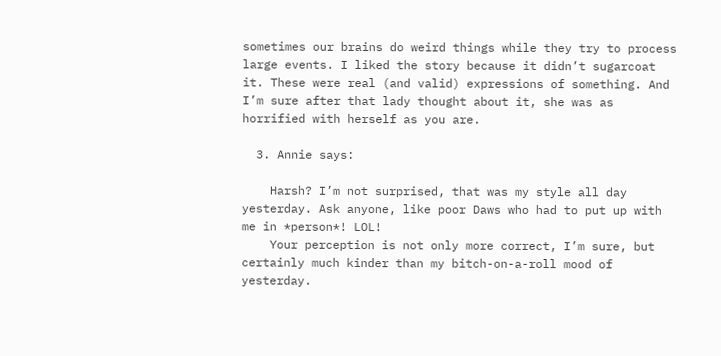sometimes our brains do weird things while they try to process large events. I liked the story because it didn’t sugarcoat it. These were real (and valid) expressions of something. And I’m sure after that lady thought about it, she was as horrified with herself as you are.

  3. Annie says:

    Harsh? I’m not surprised, that was my style all day yesterday. Ask anyone, like poor Daws who had to put up with me in *person*! LOL!
    Your perception is not only more correct, I’m sure, but certainly much kinder than my bitch-on-a-roll mood of yesterday.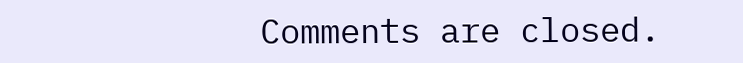Comments are closed.